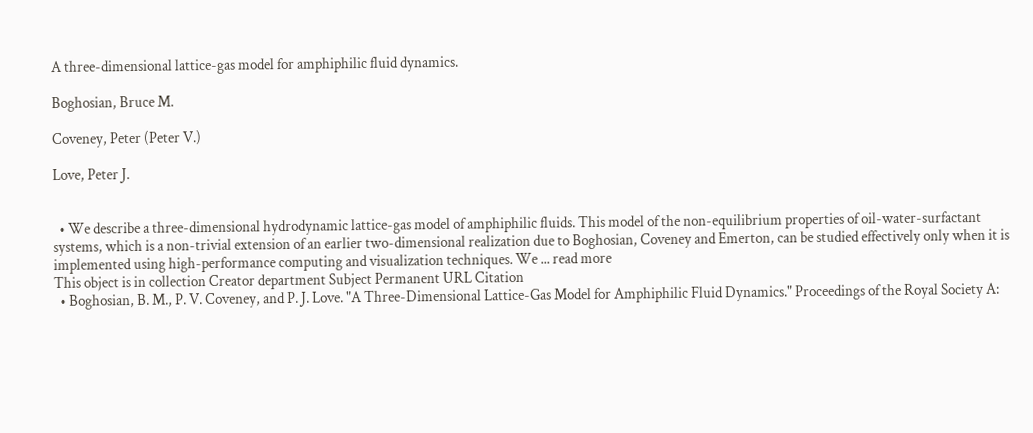A three-dimensional lattice-gas model for amphiphilic fluid dynamics.

Boghosian, Bruce M.

Coveney, Peter (Peter V.)

Love, Peter J.


  • We describe a three-dimensional hydrodynamic lattice-gas model of amphiphilic fluids. This model of the non-equilibrium properties of oil-water-surfactant systems, which is a non-trivial extension of an earlier two-dimensional realization due to Boghosian, Coveney and Emerton, can be studied effectively only when it is implemented using high-performance computing and visualization techniques. We ... read more
This object is in collection Creator department Subject Permanent URL Citation
  • Boghosian, B. M., P. V. Coveney, and P. J. Love. "A Three-Dimensional Lattice-Gas Model for Amphiphilic Fluid Dynamics." Proceedings of the Royal Society A: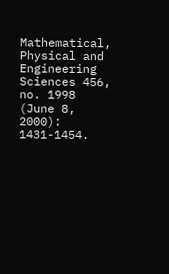Mathematical, Physical and Engineering Sciences 456, no. 1998 (June 8, 2000): 1431-1454.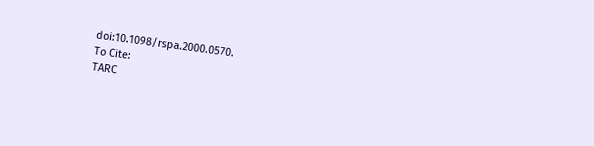doi:10.1098/rspa.2000.0570.
To Cite:
TARC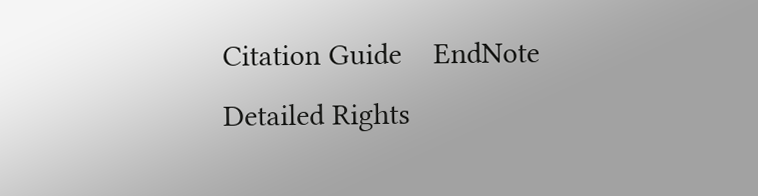Citation Guide    EndNote
Detailed Rights